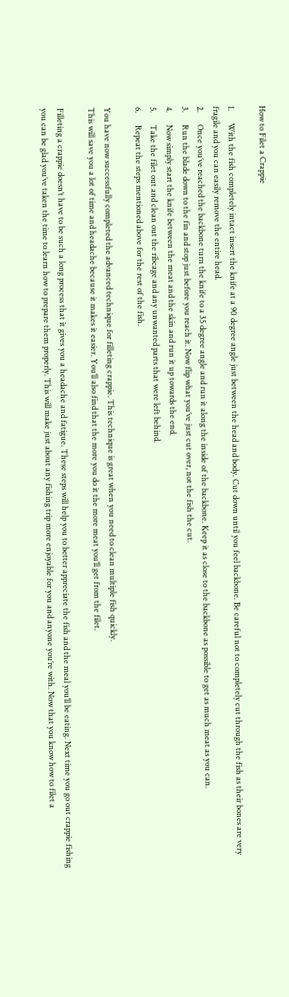How to Filet a Crappie

1.      With the fish completely intact insert the knife at a 90 degree angle just between the head and body. Cut down until you feel backbone. Be careful not to completely cut through the fish as their bones are very fragile and you can easily remove the entire head.
2.      Once you’ve reached the backbone turn the knife to a 35 degree angle and run it along the inside of the backbone. Keep it as close to the backbone as possible to get as much meat as you can.
3.      Run the blade down to the fin and stop just before you reach it. Now flip what you’ve just cut over, not the fish the cut.
4.      Now simply start the knife between the meat and the skin and run it up towards the end.
5.      Take the filet out and clean out the ribcage and any unwanted parts that were left behind.
6.      Repeat the steps mentioned above for the rest of the fish.

You have now successfully completed the advanced technique for filleting crappie. This technique is great when you need to clean multiple fish quickly.
This will save you a lot of time and headache because it makes it easier. You’ll also find that the more you do it the more meat you’ll get from the filet.

Filleting a crappie doesn’t have to be such a long process that it gives you a headache and fatigue. These steps will help you to better appreciate the fish and the meal you’ll be eating. Next time you go out crappie fishing you can be glad you’ve taken the time to learn how to prepare them properly. This will make just about any fishing trip more enjoyable for you and anyone you’re with. Now that you know how to filet a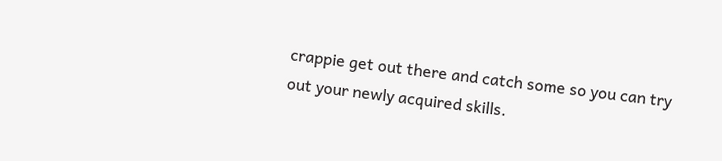crappie get out there and catch some so you can try out your newly acquired skills.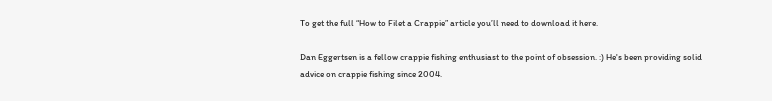To get the full “How to Filet a Crappie” article you’ll need to download it here.

Dan Eggertsen is a fellow crappie fishing enthusiast to the point of obsession. :) He's been providing solid advice on crappie fishing since 2004.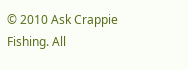© 2010 Ask Crappie Fishing. All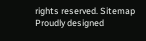rights reserved. Sitemap
Proudly designed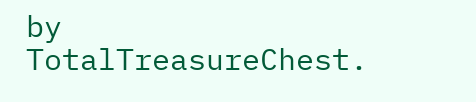by TotalTreasureChest.